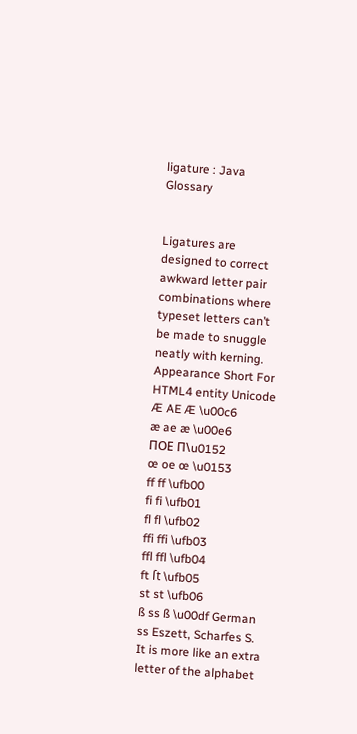ligature : Java Glossary


Ligatures are designed to correct awkward letter pair combinations where typeset letters can’t be made to snuggle neatly with kerning.
Appearance Short For HTML4 entity Unicode
Æ AE Æ \u00c6
æ ae æ \u00e6
ΠOE Π\u0152
œ oe œ \u0153
ff ff \ufb00
fi fi \ufb01
fl fl \ufb02
ffi ffi \ufb03
ffl ffl \ufb04
ft ſt \ufb05
st st \ufb06
ß ss ß \u00df German ss Eszett, Scharfes S. It is more like an extra letter of the alphabet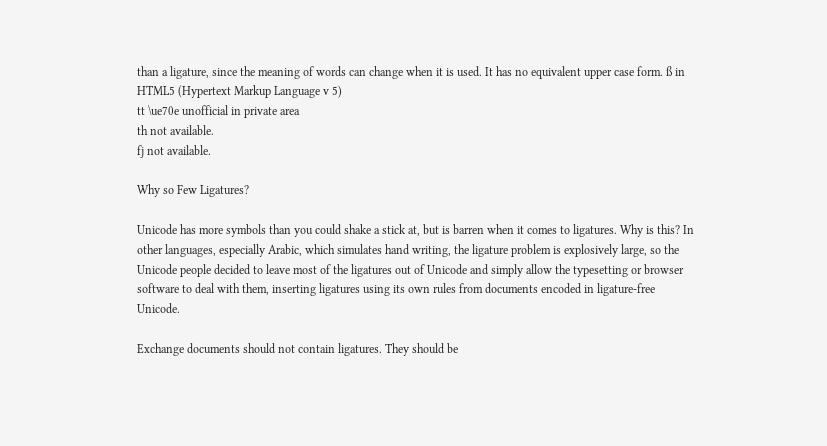than a ligature, since the meaning of words can change when it is used. It has no equivalent upper case form. ß in HTML5 (Hypertext Markup Language v 5)
tt \ue70e unofficial in private area
th not available.
fj not available.

Why so Few Ligatures?

Unicode has more symbols than you could shake a stick at, but is barren when it comes to ligatures. Why is this? In other languages, especially Arabic, which simulates hand writing, the ligature problem is explosively large, so the Unicode people decided to leave most of the ligatures out of Unicode and simply allow the typesetting or browser software to deal with them, inserting ligatures using its own rules from documents encoded in ligature-free Unicode.

Exchange documents should not contain ligatures. They should be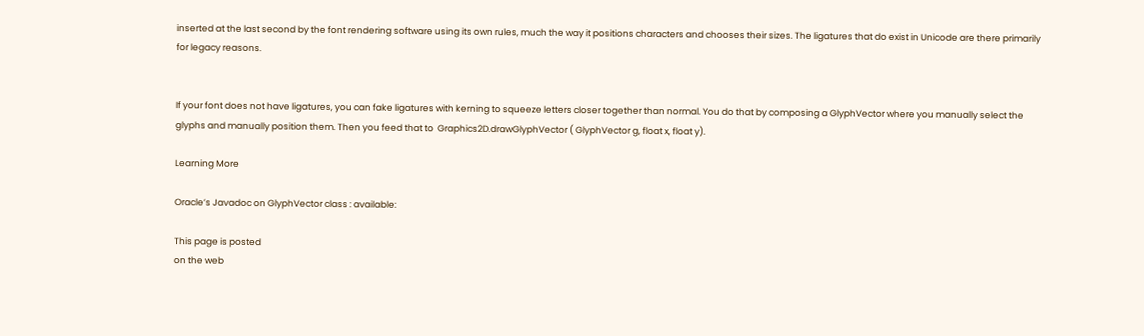inserted at the last second by the font rendering software using its own rules, much the way it positions characters and chooses their sizes. The ligatures that do exist in Unicode are there primarily for legacy reasons.


If your font does not have ligatures, you can fake ligatures with kerning to squeeze letters closer together than normal. You do that by composing a GlyphVector where you manually select the glyphs and manually position them. Then you feed that to  Graphics2D.drawGlyphVector ( GlyphVector g, float x, float y).

Learning More

Oracle’s Javadoc on GlyphVector class : available:

This page is posted
on the web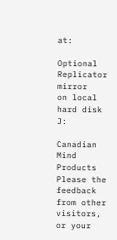at:

Optional Replicator mirror
on local hard disk J:

Canadian Mind Products
Please the feedback from other visitors, or your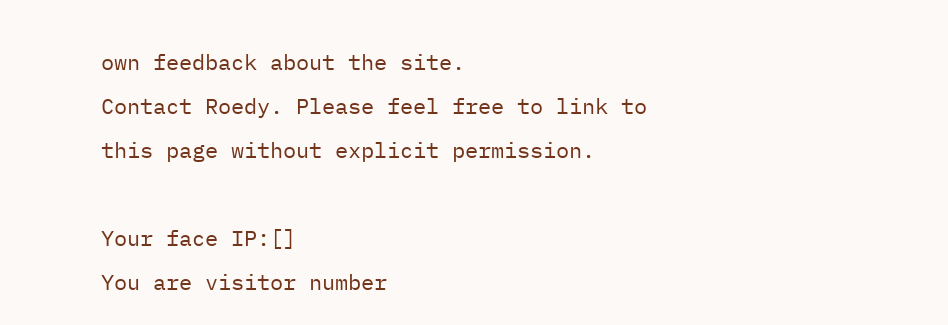own feedback about the site.
Contact Roedy. Please feel free to link to this page without explicit permission.

Your face IP:[]
You are visitor number